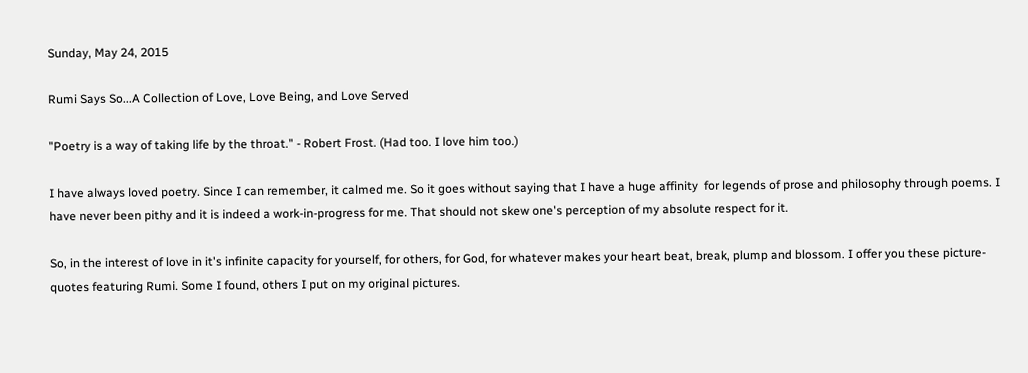Sunday, May 24, 2015

Rumi Says So...A Collection of Love, Love Being, and Love Served

"Poetry is a way of taking life by the throat." - Robert Frost. (Had too. I love him too.)

I have always loved poetry. Since I can remember, it calmed me. So it goes without saying that I have a huge affinity  for legends of prose and philosophy through poems. I have never been pithy and it is indeed a work-in-progress for me. That should not skew one's perception of my absolute respect for it.

So, in the interest of love in it's infinite capacity for yourself, for others, for God, for whatever makes your heart beat, break, plump and blossom. I offer you these picture-quotes featuring Rumi. Some I found, others I put on my original pictures.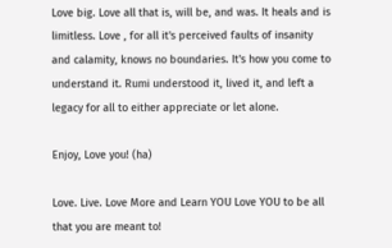Love big. Love all that is, will be, and was. It heals and is limitless. Love , for all it's perceived faults of insanity and calamity, knows no boundaries. It's how you come to understand it. Rumi understood it, lived it, and left a legacy for all to either appreciate or let alone.

Enjoy, Love you! (ha)

Love. Live. Love More and Learn YOU Love YOU to be all that you are meant to!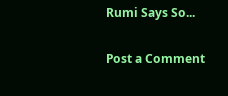Rumi Says So...

Post a Comment